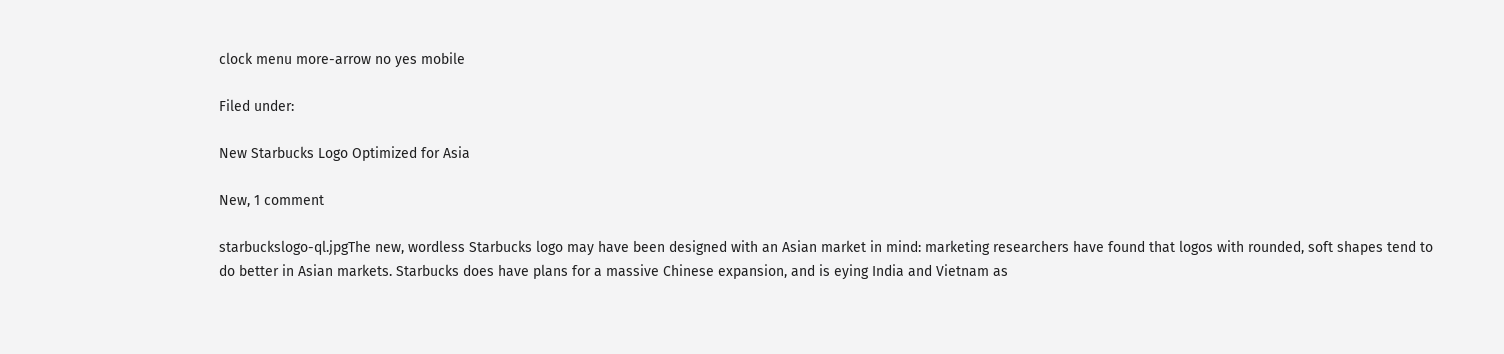clock menu more-arrow no yes mobile

Filed under:

New Starbucks Logo Optimized for Asia

New, 1 comment

starbuckslogo-ql.jpgThe new, wordless Starbucks logo may have been designed with an Asian market in mind: marketing researchers have found that logos with rounded, soft shapes tend to do better in Asian markets. Starbucks does have plans for a massive Chinese expansion, and is eying India and Vietnam as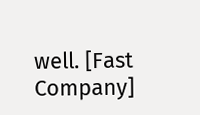well. [Fast Company]